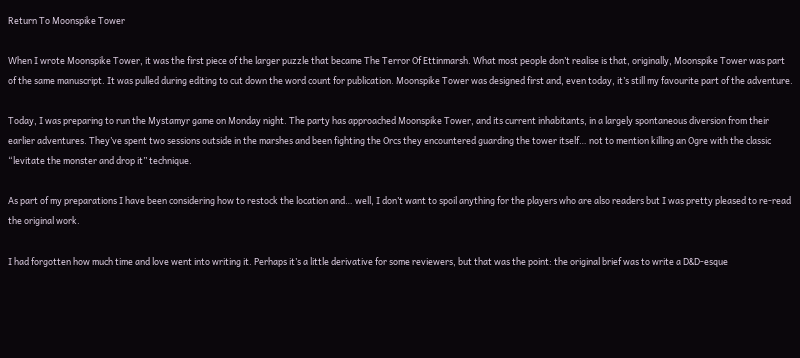Return To Moonspike Tower

When I wrote Moonspike Tower, it was the first piece of the larger puzzle that became The Terror Of Ettinmarsh. What most people don’t realise is that, originally, Moonspike Tower was part of the same manuscript. It was pulled during editing to cut down the word count for publication. Moonspike Tower was designed first and, even today, it’s still my favourite part of the adventure.

Today, I was preparing to run the Mystamyr game on Monday night. The party has approached Moonspike Tower, and its current inhabitants, in a largely spontaneous diversion from their earlier adventures. They’ve spent two sessions outside in the marshes and been fighting the Orcs they encountered guarding the tower itself… not to mention killing an Ogre with the classic “levitate the monster and drop it” technique.

As part of my preparations I have been considering how to restock the location and… well, I don’t want to spoil anything for the players who are also readers but I was pretty pleased to re-read the original work.

I had forgotten how much time and love went into writing it. Perhaps it’s a little derivative for some reviewers, but that was the point: the original brief was to write a D&D-esque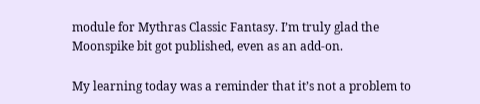module for Mythras Classic Fantasy. I’m truly glad the Moonspike bit got published, even as an add-on.

My learning today was a reminder that it’s not a problem to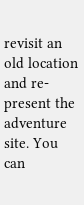revisit an old location and re-present the adventure site. You can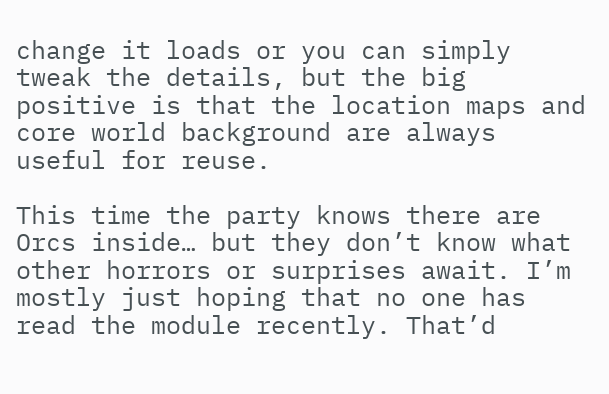change it loads or you can simply tweak the details, but the big positive is that the location maps and core world background are always useful for reuse.

This time the party knows there are Orcs inside… but they don’t know what other horrors or surprises await. I’m mostly just hoping that no one has read the module recently. That’d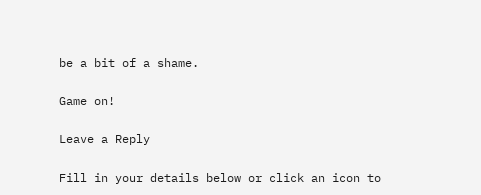be a bit of a shame.

Game on!

Leave a Reply

Fill in your details below or click an icon to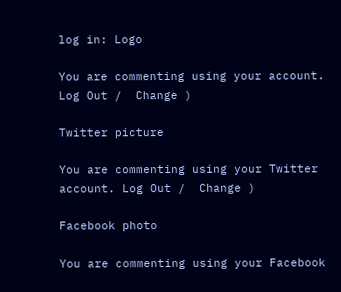log in: Logo

You are commenting using your account. Log Out /  Change )

Twitter picture

You are commenting using your Twitter account. Log Out /  Change )

Facebook photo

You are commenting using your Facebook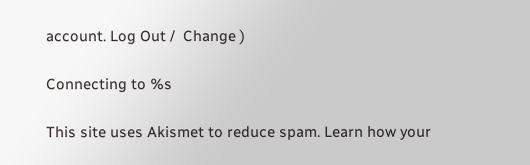account. Log Out /  Change )

Connecting to %s

This site uses Akismet to reduce spam. Learn how your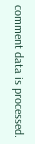comment data is processed.